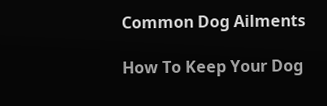Common Dog Ailments

How To Keep Your Dog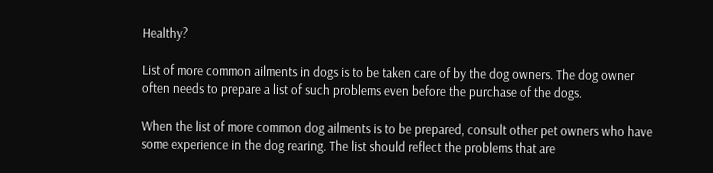Healthy?

List of more common ailments in dogs is to be taken care of by the dog owners. The dog owner often needs to prepare a list of such problems even before the purchase of the dogs.

When the list of more common dog ailments is to be prepared, consult other pet owners who have some experience in the dog rearing. The list should reflect the problems that are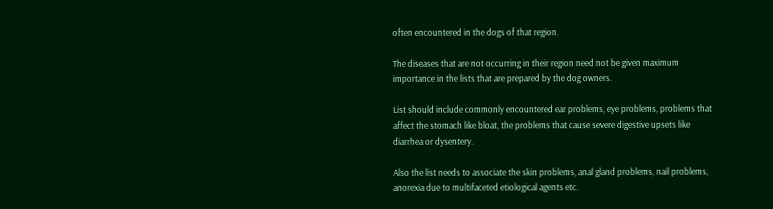often encountered in the dogs of that region.

The diseases that are not occurring in their region need not be given maximum importance in the lists that are prepared by the dog owners.

List should include commonly encountered ear problems, eye problems, problems that affect the stomach like bloat, the problems that cause severe digestive upsets like diarrhea or dysentery.

Also the list needs to associate the skin problems, anal gland problems, nail problems, anorexia due to multifaceted etiological agents etc.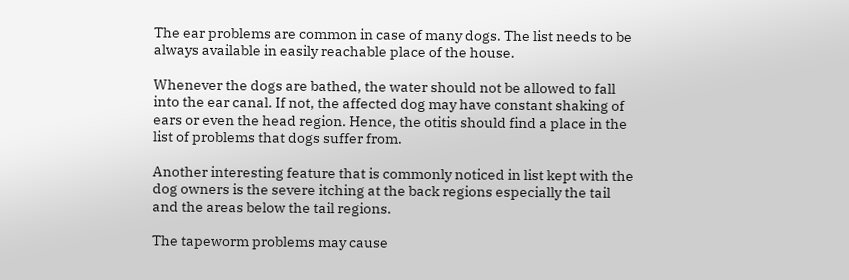The ear problems are common in case of many dogs. The list needs to be always available in easily reachable place of the house.

Whenever the dogs are bathed, the water should not be allowed to fall into the ear canal. If not, the affected dog may have constant shaking of ears or even the head region. Hence, the otitis should find a place in the list of problems that dogs suffer from.

Another interesting feature that is commonly noticed in list kept with the dog owners is the severe itching at the back regions especially the tail and the areas below the tail regions.

The tapeworm problems may cause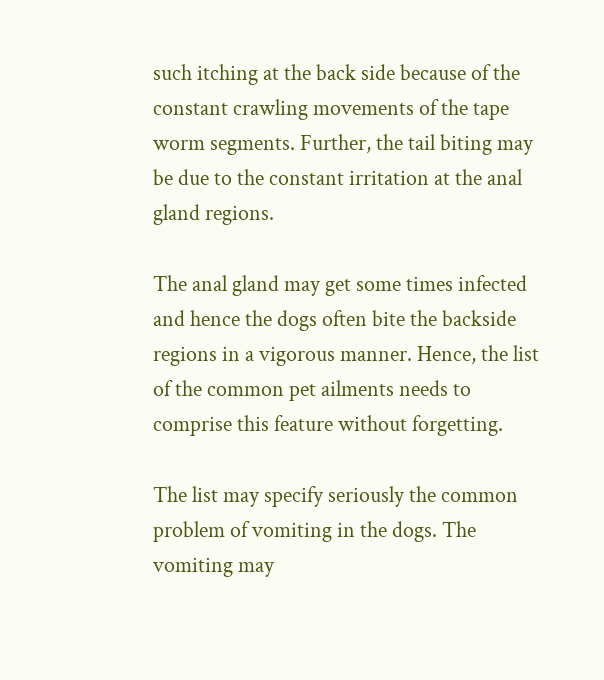such itching at the back side because of the constant crawling movements of the tape worm segments. Further, the tail biting may be due to the constant irritation at the anal gland regions.

The anal gland may get some times infected and hence the dogs often bite the backside regions in a vigorous manner. Hence, the list of the common pet ailments needs to comprise this feature without forgetting.

The list may specify seriously the common problem of vomiting in the dogs. The vomiting may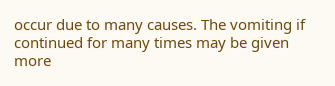occur due to many causes. The vomiting if continued for many times may be given more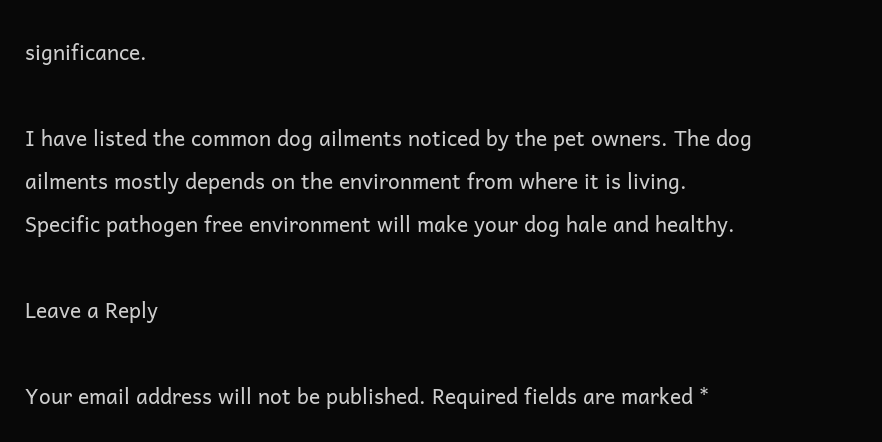significance.

I have listed the common dog ailments noticed by the pet owners. The dog ailments mostly depends on the environment from where it is living. Specific pathogen free environment will make your dog hale and healthy.

Leave a Reply

Your email address will not be published. Required fields are marked *